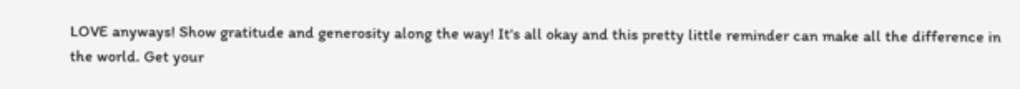LOVE anyways! Show gratitude and generosity along the way! It's all okay and this pretty little reminder can make all the difference in the world. Get your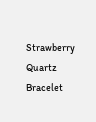Strawberry Quartz Bracelet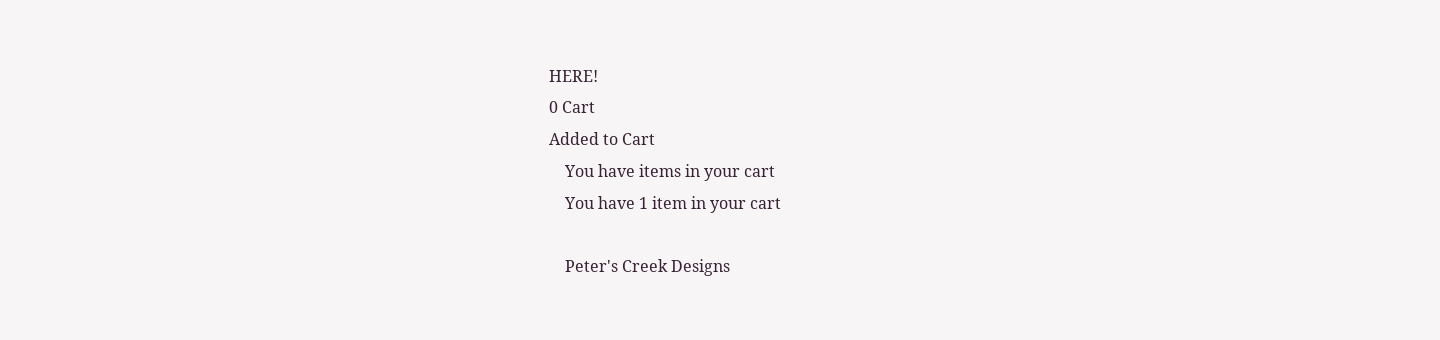HERE!
0 Cart
Added to Cart
    You have items in your cart
    You have 1 item in your cart

    Peter's Creek Designs